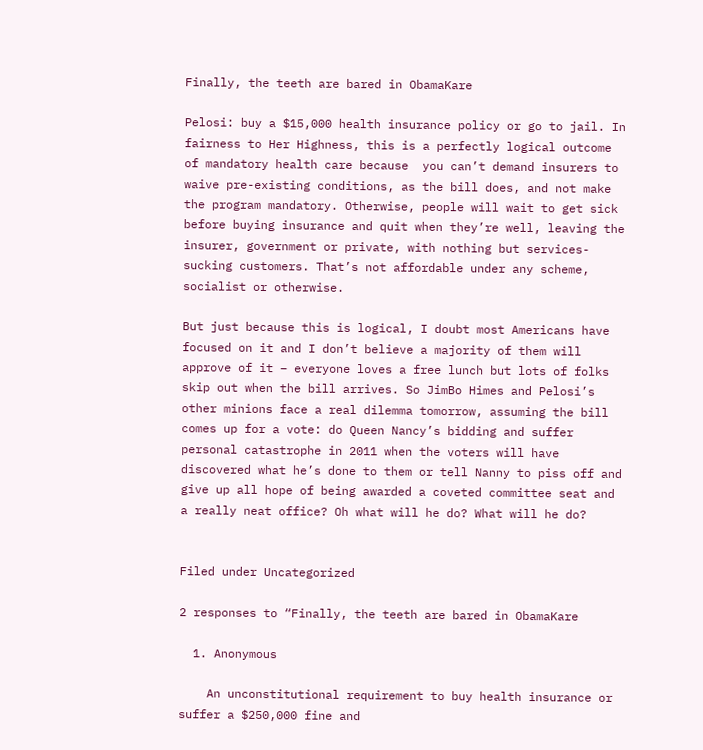Finally, the teeth are bared in ObamaKare

Pelosi: buy a $15,000 health insurance policy or go to jail. In fairness to Her Highness, this is a perfectly logical outcome of mandatory health care because  you can’t demand insurers to waive pre-existing conditions, as the bill does, and not make the program mandatory. Otherwise, people will wait to get sick before buying insurance and quit when they’re well, leaving the insurer, government or private, with nothing but services-sucking customers. That’s not affordable under any scheme, socialist or otherwise.

But just because this is logical, I doubt most Americans have focused on it and I don’t believe a majority of them will approve of it – everyone loves a free lunch but lots of folks skip out when the bill arrives. So JimBo Himes and Pelosi’s other minions face a real dilemma tomorrow, assuming the bill comes up for a vote: do Queen Nancy’s bidding and suffer personal catastrophe in 2011 when the voters will have discovered what he’s done to them or tell Nanny to piss off and give up all hope of being awarded a coveted committee seat and a really neat office? Oh what will he do? What will he do?


Filed under Uncategorized

2 responses to “Finally, the teeth are bared in ObamaKare

  1. Anonymous

    An unconstitutional requirement to buy health insurance or suffer a $250,000 fine and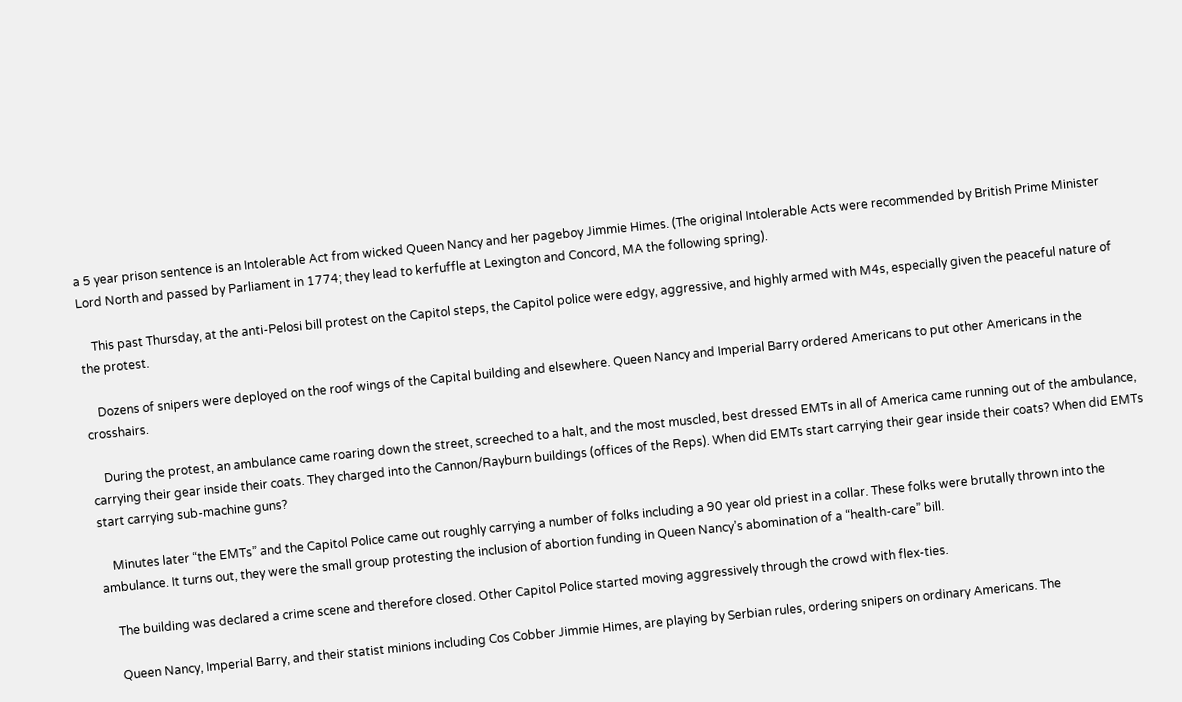a 5 year prison sentence is an Intolerable Act from wicked Queen Nancy and her pageboy Jimmie Himes. (The original Intolerable Acts were recommended by British Prime Minister Lord North and passed by Parliament in 1774; they lead to kerfuffle at Lexington and Concord, MA the following spring).

    This past Thursday, at the anti-Pelosi bill protest on the Capitol steps, the Capitol police were edgy, aggressive, and highly armed with M4s, especially given the peaceful nature of the protest.

    Dozens of snipers were deployed on the roof wings of the Capital building and elsewhere. Queen Nancy and Imperial Barry ordered Americans to put other Americans in the crosshairs.

    During the protest, an ambulance came roaring down the street, screeched to a halt, and the most muscled, best dressed EMTs in all of America came running out of the ambulance, carrying their gear inside their coats. They charged into the Cannon/Rayburn buildings (offices of the Reps). When did EMTs start carrying their gear inside their coats? When did EMTs start carrying sub-machine guns?

    Minutes later “the EMTs” and the Capitol Police came out roughly carrying a number of folks including a 90 year old priest in a collar. These folks were brutally thrown into the ambulance. It turns out, they were the small group protesting the inclusion of abortion funding in Queen Nancy’s abomination of a “health-care” bill.

    The building was declared a crime scene and therefore closed. Other Capitol Police started moving aggressively through the crowd with flex-ties.

    Queen Nancy, Imperial Barry, and their statist minions including Cos Cobber Jimmie Himes, are playing by Serbian rules, ordering snipers on ordinary Americans. The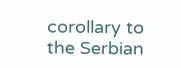corollary to the Serbian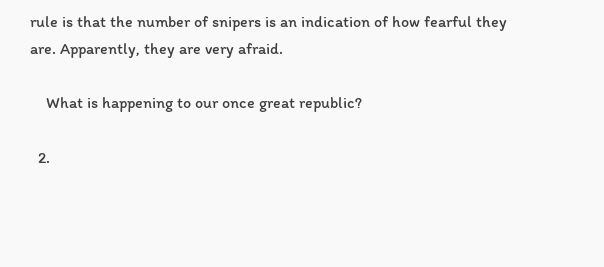rule is that the number of snipers is an indication of how fearful they are. Apparently, they are very afraid.

    What is happening to our once great republic?

  2.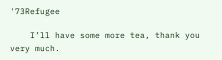'73Refugee

    I’ll have some more tea, thank you very much.